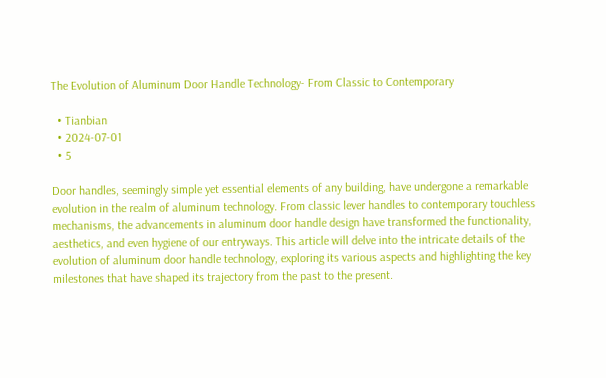The Evolution of Aluminum Door Handle Technology- From Classic to Contemporary

  • Tianbian
  • 2024-07-01
  • 5

Door handles, seemingly simple yet essential elements of any building, have undergone a remarkable evolution in the realm of aluminum technology. From classic lever handles to contemporary touchless mechanisms, the advancements in aluminum door handle design have transformed the functionality, aesthetics, and even hygiene of our entryways. This article will delve into the intricate details of the evolution of aluminum door handle technology, exploring its various aspects and highlighting the key milestones that have shaped its trajectory from the past to the present.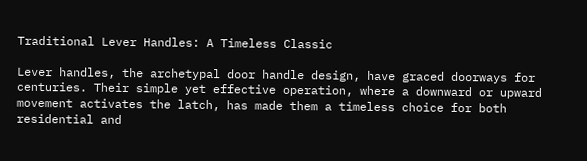Traditional Lever Handles: A Timeless Classic

Lever handles, the archetypal door handle design, have graced doorways for centuries. Their simple yet effective operation, where a downward or upward movement activates the latch, has made them a timeless choice for both residential and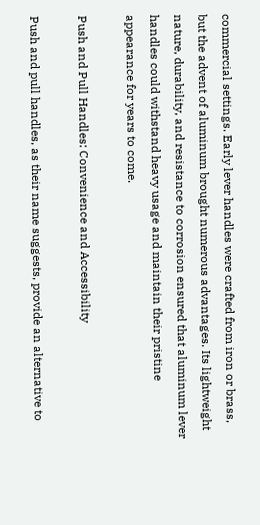commercial settings. Early lever handles were crafted from iron or brass, but the advent of aluminum brought numerous advantages. Its lightweight nature, durability, and resistance to corrosion ensured that aluminum lever handles could withstand heavy usage and maintain their pristine appearance for years to come.

Push and Pull Handles: Convenience and Accessibility

Push and pull handles, as their name suggests, provide an alternative to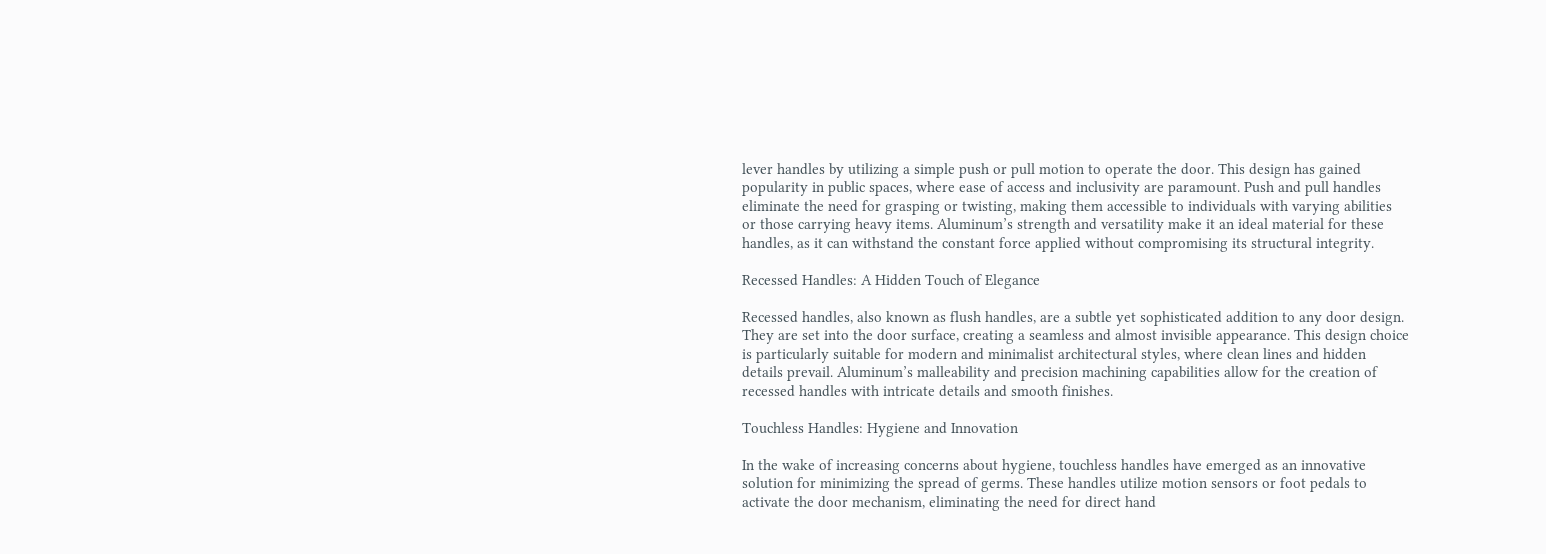lever handles by utilizing a simple push or pull motion to operate the door. This design has gained popularity in public spaces, where ease of access and inclusivity are paramount. Push and pull handles eliminate the need for grasping or twisting, making them accessible to individuals with varying abilities or those carrying heavy items. Aluminum’s strength and versatility make it an ideal material for these handles, as it can withstand the constant force applied without compromising its structural integrity.

Recessed Handles: A Hidden Touch of Elegance

Recessed handles, also known as flush handles, are a subtle yet sophisticated addition to any door design. They are set into the door surface, creating a seamless and almost invisible appearance. This design choice is particularly suitable for modern and minimalist architectural styles, where clean lines and hidden details prevail. Aluminum’s malleability and precision machining capabilities allow for the creation of recessed handles with intricate details and smooth finishes.

Touchless Handles: Hygiene and Innovation

In the wake of increasing concerns about hygiene, touchless handles have emerged as an innovative solution for minimizing the spread of germs. These handles utilize motion sensors or foot pedals to activate the door mechanism, eliminating the need for direct hand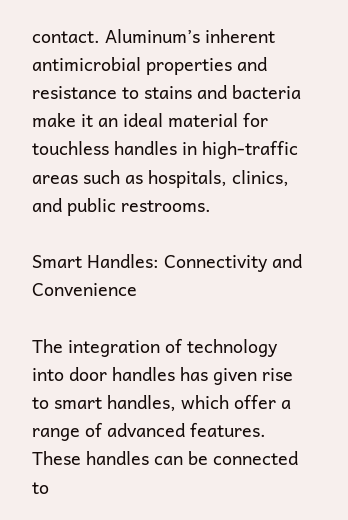contact. Aluminum’s inherent antimicrobial properties and resistance to stains and bacteria make it an ideal material for touchless handles in high-traffic areas such as hospitals, clinics, and public restrooms.

Smart Handles: Connectivity and Convenience

The integration of technology into door handles has given rise to smart handles, which offer a range of advanced features. These handles can be connected to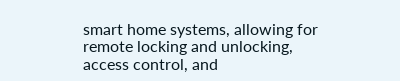smart home systems, allowing for remote locking and unlocking, access control, and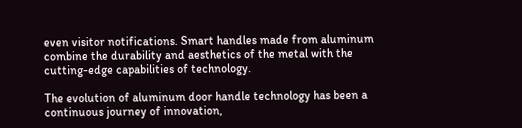even visitor notifications. Smart handles made from aluminum combine the durability and aesthetics of the metal with the cutting-edge capabilities of technology.

The evolution of aluminum door handle technology has been a continuous journey of innovation,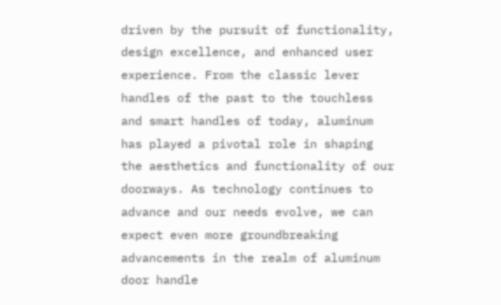driven by the pursuit of functionality, design excellence, and enhanced user experience. From the classic lever handles of the past to the touchless and smart handles of today, aluminum has played a pivotal role in shaping the aesthetics and functionality of our doorways. As technology continues to advance and our needs evolve, we can expect even more groundbreaking advancements in the realm of aluminum door handle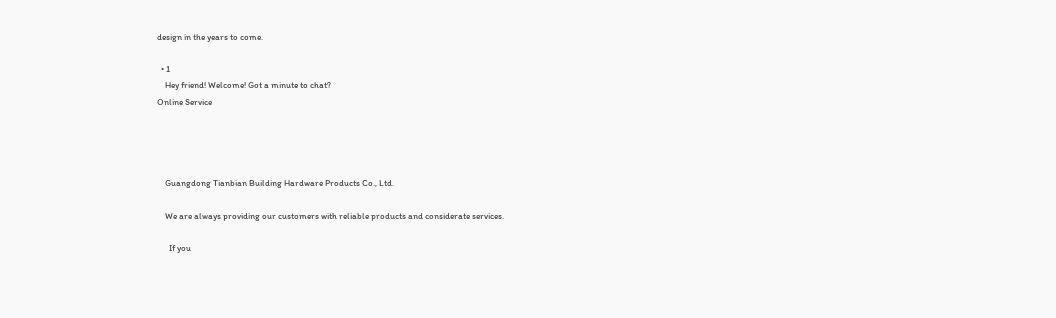design in the years to come.

  • 1
    Hey friend! Welcome! Got a minute to chat?
Online Service




    Guangdong Tianbian Building Hardware Products Co., Ltd.

    We are always providing our customers with reliable products and considerate services.

      If you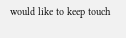would like to keep touch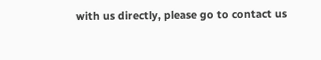with us directly, please go to contact us